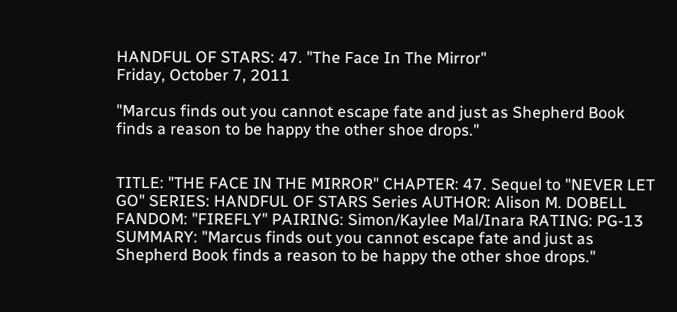HANDFUL OF STARS: 47. "The Face In The Mirror"
Friday, October 7, 2011

"Marcus finds out you cannot escape fate and just as Shepherd Book finds a reason to be happy the other shoe drops."


TITLE: "THE FACE IN THE MIRROR" CHAPTER: 47. Sequel to "NEVER LET GO" SERIES: HANDFUL OF STARS Series AUTHOR: Alison M. DOBELL FANDOM: "FIREFLY" PAIRING: Simon/Kaylee Mal/Inara RATING: PG-13 SUMMARY: "Marcus finds out you cannot escape fate and just as Shepherd Book finds a reason to be happy the other shoe drops."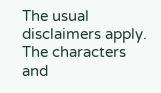The usual disclaimers apply. The characters and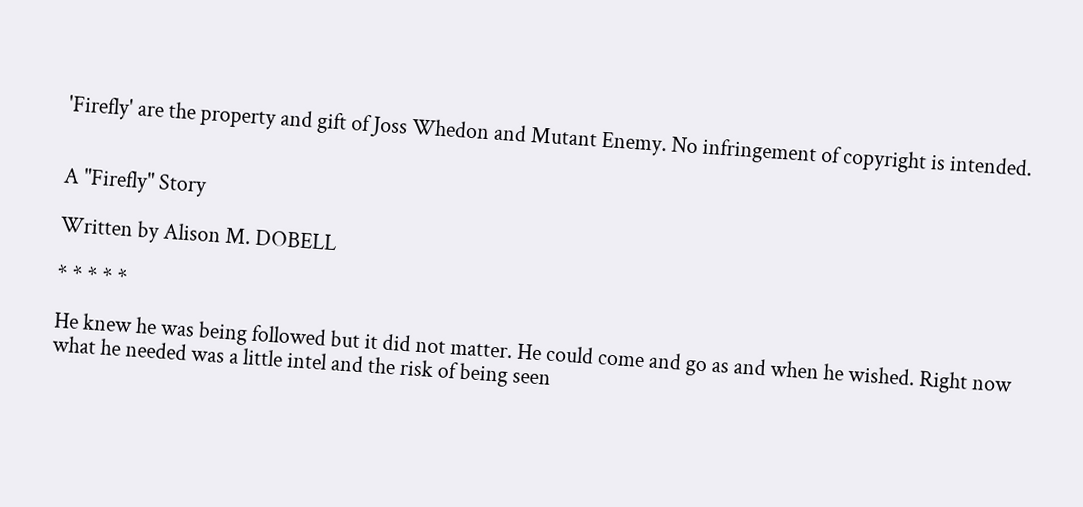'Firefly' are the property and gift of Joss Whedon and Mutant Enemy. No infringement of copyright is intended.


A "Firefly" Story

Written by Alison M. DOBELL

* * * * *

He knew he was being followed but it did not matter. He could come and go as and when he wished. Right now what he needed was a little intel and the risk of being seen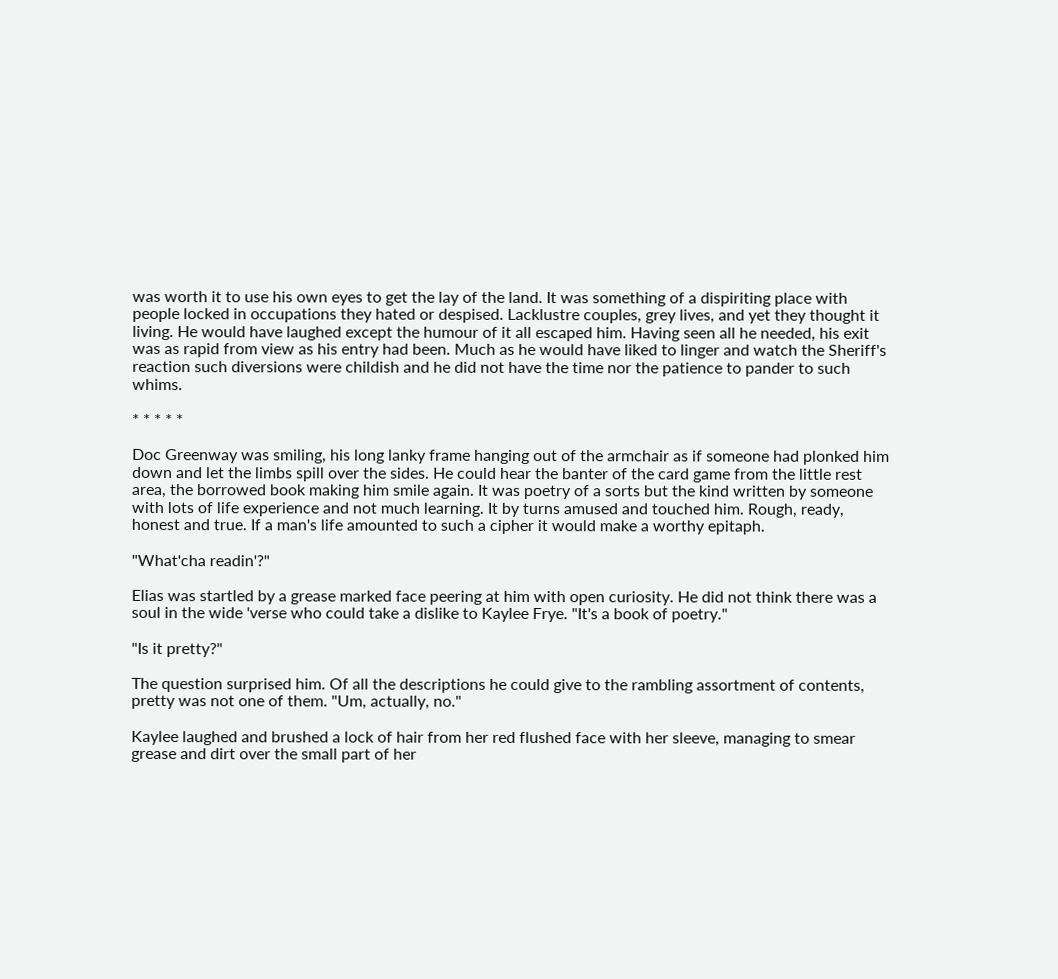was worth it to use his own eyes to get the lay of the land. It was something of a dispiriting place with people locked in occupations they hated or despised. Lacklustre couples, grey lives, and yet they thought it living. He would have laughed except the humour of it all escaped him. Having seen all he needed, his exit was as rapid from view as his entry had been. Much as he would have liked to linger and watch the Sheriff's reaction such diversions were childish and he did not have the time nor the patience to pander to such whims.

* * * * *

Doc Greenway was smiling, his long lanky frame hanging out of the armchair as if someone had plonked him down and let the limbs spill over the sides. He could hear the banter of the card game from the little rest area, the borrowed book making him smile again. It was poetry of a sorts but the kind written by someone with lots of life experience and not much learning. It by turns amused and touched him. Rough, ready, honest and true. If a man's life amounted to such a cipher it would make a worthy epitaph.

"What'cha readin'?"

Elias was startled by a grease marked face peering at him with open curiosity. He did not think there was a soul in the wide 'verse who could take a dislike to Kaylee Frye. "It's a book of poetry."

"Is it pretty?"

The question surprised him. Of all the descriptions he could give to the rambling assortment of contents, pretty was not one of them. "Um, actually, no."

Kaylee laughed and brushed a lock of hair from her red flushed face with her sleeve, managing to smear grease and dirt over the small part of her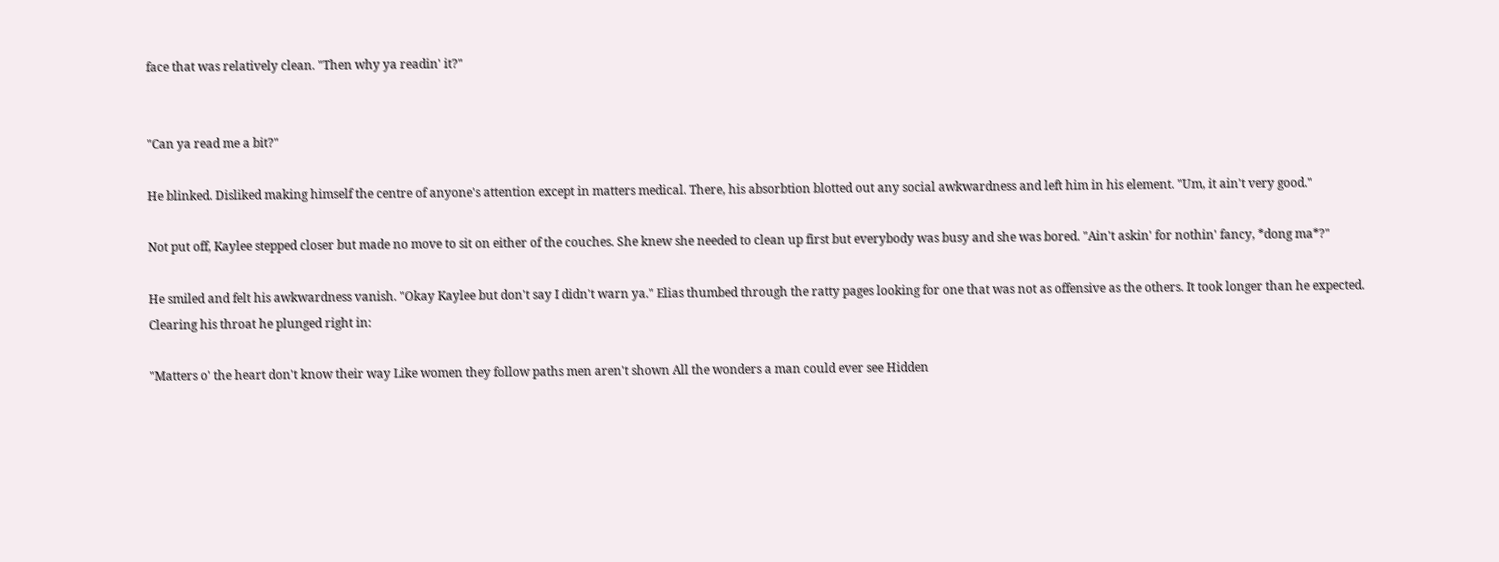face that was relatively clean. "Then why ya readin' it?"


"Can ya read me a bit?"

He blinked. Disliked making himself the centre of anyone's attention except in matters medical. There, his absorbtion blotted out any social awkwardness and left him in his element. "Um, it ain't very good."

Not put off, Kaylee stepped closer but made no move to sit on either of the couches. She knew she needed to clean up first but everybody was busy and she was bored. "Ain't askin' for nothin' fancy, *dong ma*?"

He smiled and felt his awkwardness vanish. "Okay Kaylee but don't say I didn't warn ya." Elias thumbed through the ratty pages looking for one that was not as offensive as the others. It took longer than he expected. Clearing his throat he plunged right in:

"Matters o' the heart don't know their way Like women they follow paths men aren't shown All the wonders a man could ever see Hidden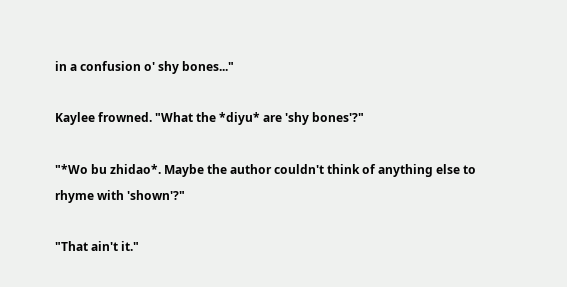in a confusion o' shy bones..."

Kaylee frowned. "What the *diyu* are 'shy bones'?"

"*Wo bu zhidao*. Maybe the author couldn't think of anything else to rhyme with 'shown'?"

"That ain't it."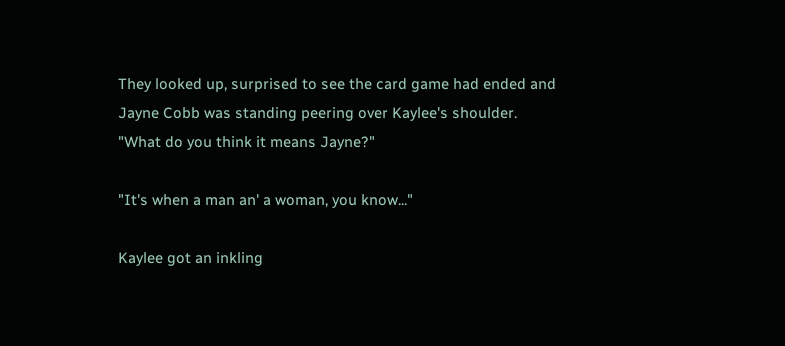They looked up, surprised to see the card game had ended and Jayne Cobb was standing peering over Kaylee's shoulder. "What do you think it means Jayne?"

"It's when a man an' a woman, you know..."

Kaylee got an inkling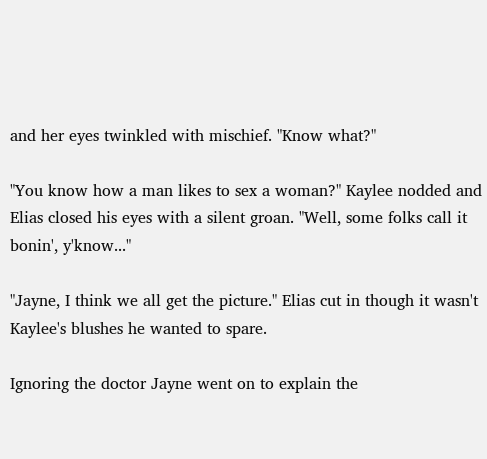and her eyes twinkled with mischief. "Know what?"

"You know how a man likes to sex a woman?" Kaylee nodded and Elias closed his eyes with a silent groan. "Well, some folks call it bonin', y'know..."

"Jayne, I think we all get the picture." Elias cut in though it wasn't Kaylee's blushes he wanted to spare.

Ignoring the doctor Jayne went on to explain the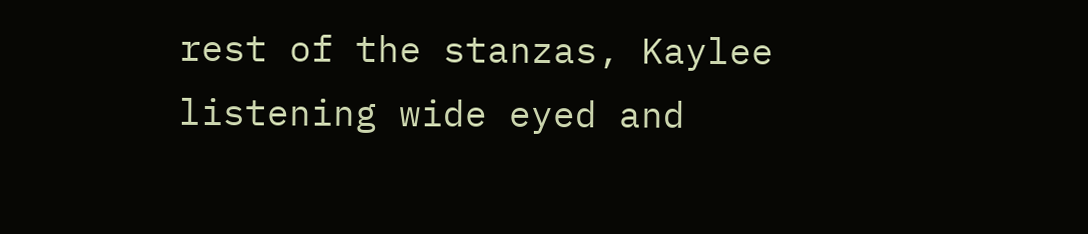rest of the stanzas, Kaylee listening wide eyed and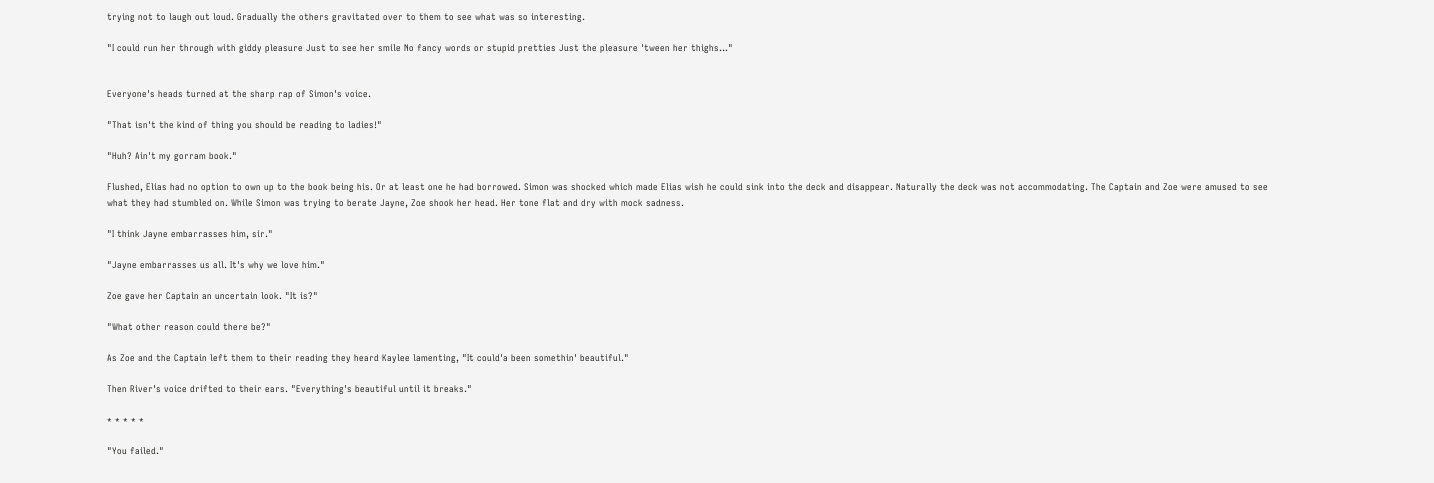trying not to laugh out loud. Gradually the others gravitated over to them to see what was so interesting.

"I could run her through with giddy pleasure Just to see her smile No fancy words or stupid pretties Just the pleasure 'tween her thighs..."


Everyone's heads turned at the sharp rap of Simon's voice.

"That isn't the kind of thing you should be reading to ladies!"

"Huh? Ain't my gorram book."

Flushed, Elias had no option to own up to the book being his. Or at least one he had borrowed. Simon was shocked which made Elias wish he could sink into the deck and disappear. Naturally the deck was not accommodating. The Captain and Zoe were amused to see what they had stumbled on. While Simon was trying to berate Jayne, Zoe shook her head. Her tone flat and dry with mock sadness.

"I think Jayne embarrasses him, sir."

"Jayne embarrasses us all. It's why we love him."

Zoe gave her Captain an uncertain look. "It is?"

"What other reason could there be?"

As Zoe and the Captain left them to their reading they heard Kaylee lamenting, "It could'a been somethin' beautiful."

Then River's voice drifted to their ears. "Everything's beautiful until it breaks."

* * * * *

"You failed."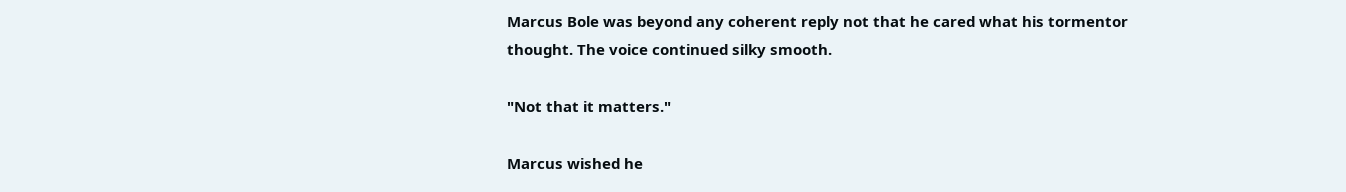Marcus Bole was beyond any coherent reply not that he cared what his tormentor thought. The voice continued silky smooth.

"Not that it matters."

Marcus wished he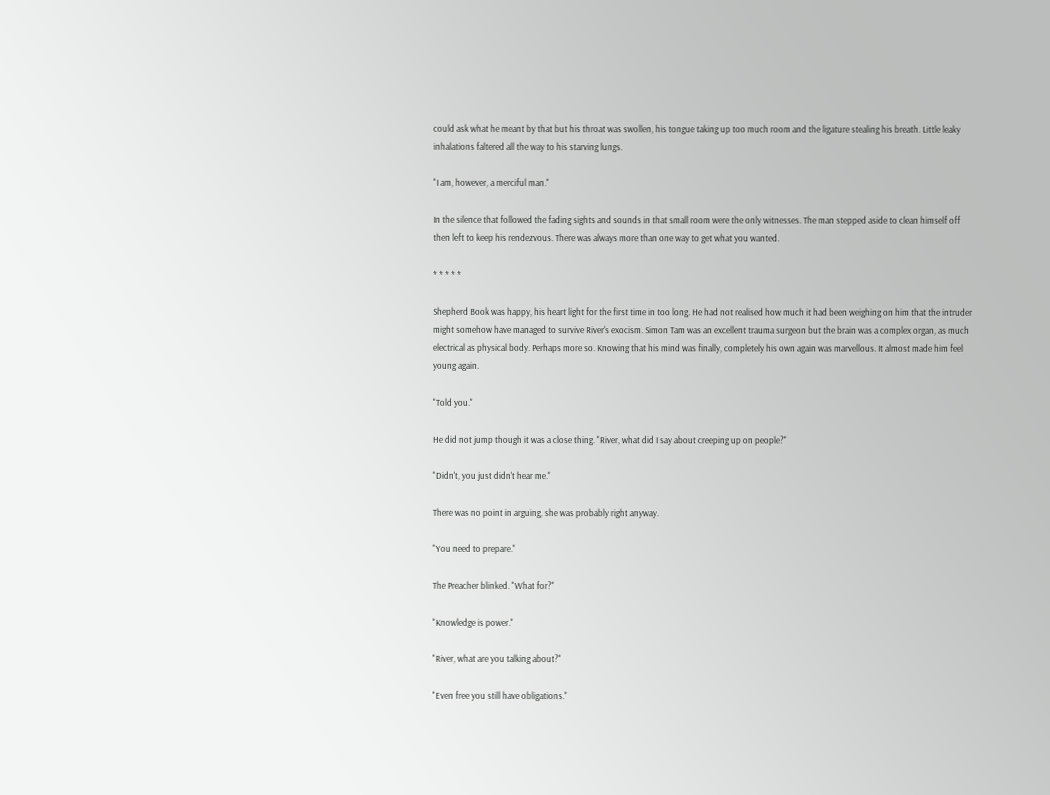could ask what he meant by that but his throat was swollen, his tongue taking up too much room and the ligature stealing his breath. Little leaky inhalations faltered all the way to his starving lungs.

"I am, however, a merciful man."

In the silence that followed the fading sights and sounds in that small room were the only witnesses. The man stepped aside to clean himself off then left to keep his rendezvous. There was always more than one way to get what you wanted.

* * * * *

Shepherd Book was happy, his heart light for the first time in too long. He had not realised how much it had been weighing on him that the intruder might somehow have managed to survive River's exocism. Simon Tam was an excellent trauma surgeon but the brain was a complex organ, as much electrical as physical body. Perhaps more so. Knowing that his mind was finally, completely his own again was marvellous. It almost made him feel young again.

"Told you."

He did not jump though it was a close thing. "River, what did I say about creeping up on people?"

"Didn't, you just didn't hear me."

There was no point in arguing, she was probably right anyway.

"You need to prepare."

The Preacher blinked. "What for?"

"Knowledge is power."

"River, what are you talking about?"

"Even free you still have obligations."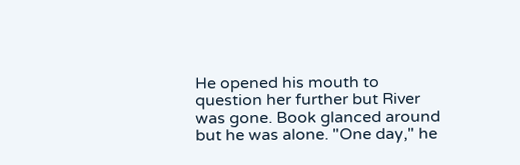He opened his mouth to question her further but River was gone. Book glanced around but he was alone. "One day," he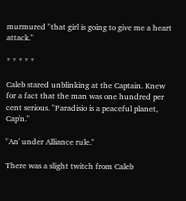murmured "that girl is going to give me a heart attack."

* * * * *

Caleb stared unblinking at the Captain. Knew for a fact that the man was one hundred per cent serious. "Paradisio is a peaceful planet, Cap'n."

"An' under Alliance rule."

There was a slight twitch from Caleb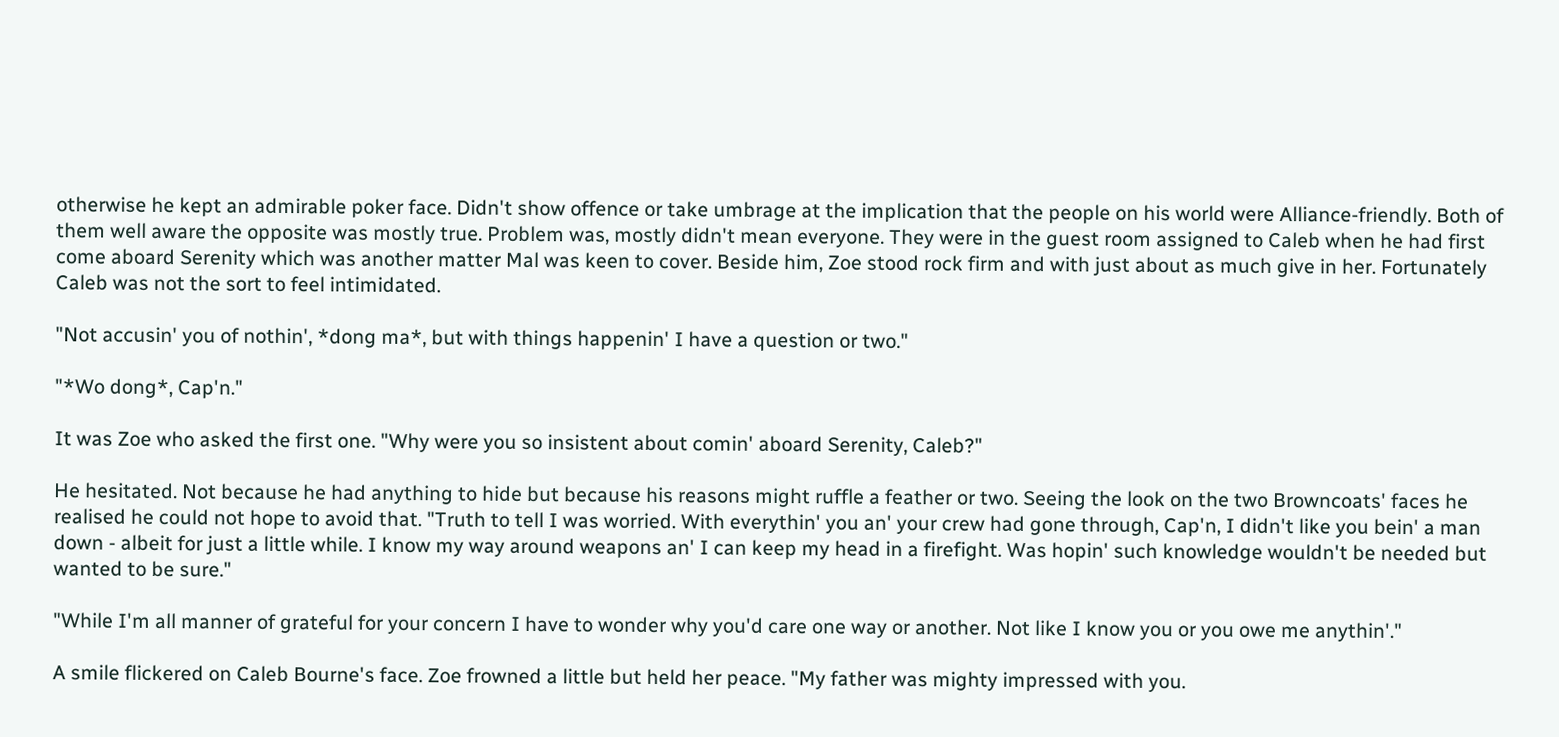otherwise he kept an admirable poker face. Didn't show offence or take umbrage at the implication that the people on his world were Alliance-friendly. Both of them well aware the opposite was mostly true. Problem was, mostly didn't mean everyone. They were in the guest room assigned to Caleb when he had first come aboard Serenity which was another matter Mal was keen to cover. Beside him, Zoe stood rock firm and with just about as much give in her. Fortunately Caleb was not the sort to feel intimidated.

"Not accusin' you of nothin', *dong ma*, but with things happenin' I have a question or two."

"*Wo dong*, Cap'n."

It was Zoe who asked the first one. "Why were you so insistent about comin' aboard Serenity, Caleb?"

He hesitated. Not because he had anything to hide but because his reasons might ruffle a feather or two. Seeing the look on the two Browncoats' faces he realised he could not hope to avoid that. "Truth to tell I was worried. With everythin' you an' your crew had gone through, Cap'n, I didn't like you bein' a man down - albeit for just a little while. I know my way around weapons an' I can keep my head in a firefight. Was hopin' such knowledge wouldn't be needed but wanted to be sure."

"While I'm all manner of grateful for your concern I have to wonder why you'd care one way or another. Not like I know you or you owe me anythin'."

A smile flickered on Caleb Bourne's face. Zoe frowned a little but held her peace. "My father was mighty impressed with you.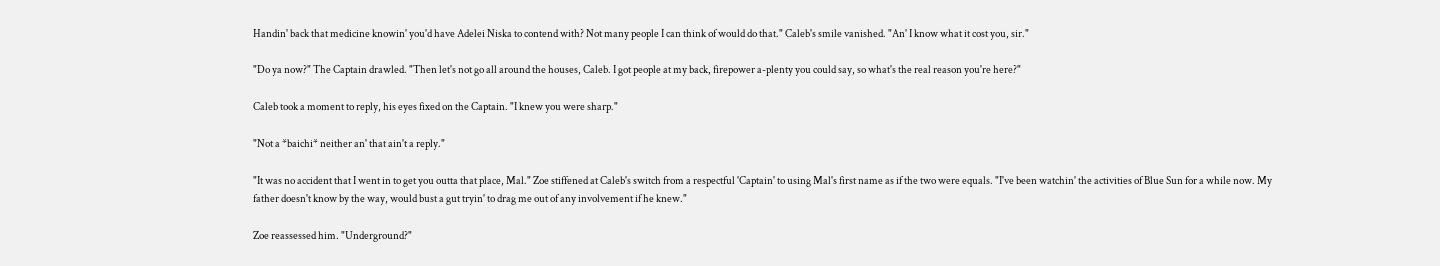Handin' back that medicine knowin' you'd have Adelei Niska to contend with? Not many people I can think of would do that." Caleb's smile vanished. "An' I know what it cost you, sir."

"Do ya now?" The Captain drawled. "Then let's not go all around the houses, Caleb. I got people at my back, firepower a-plenty you could say, so what's the real reason you're here?"

Caleb took a moment to reply, his eyes fixed on the Captain. "I knew you were sharp."

"Not a *baichi* neither an' that ain't a reply."

"It was no accident that I went in to get you outta that place, Mal." Zoe stiffened at Caleb's switch from a respectful 'Captain' to using Mal's first name as if the two were equals. "I've been watchin' the activities of Blue Sun for a while now. My father doesn't know by the way, would bust a gut tryin' to drag me out of any involvement if he knew."

Zoe reassessed him. "Underground?"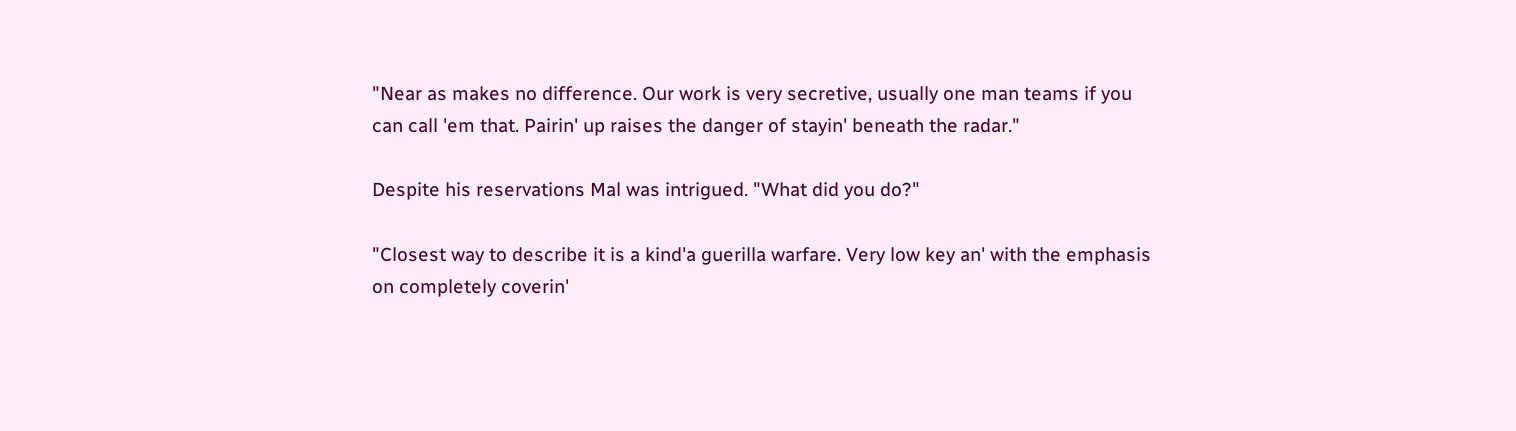"Near as makes no difference. Our work is very secretive, usually one man teams if you can call 'em that. Pairin' up raises the danger of stayin' beneath the radar."

Despite his reservations Mal was intrigued. "What did you do?"

"Closest way to describe it is a kind'a guerilla warfare. Very low key an' with the emphasis on completely coverin'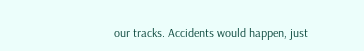our tracks. Accidents would happen, just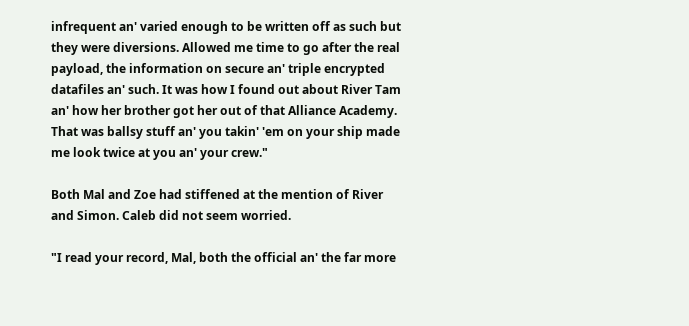infrequent an' varied enough to be written off as such but they were diversions. Allowed me time to go after the real payload, the information on secure an' triple encrypted datafiles an' such. It was how I found out about River Tam an' how her brother got her out of that Alliance Academy. That was ballsy stuff an' you takin' 'em on your ship made me look twice at you an' your crew."

Both Mal and Zoe had stiffened at the mention of River and Simon. Caleb did not seem worried.

"I read your record, Mal, both the official an' the far more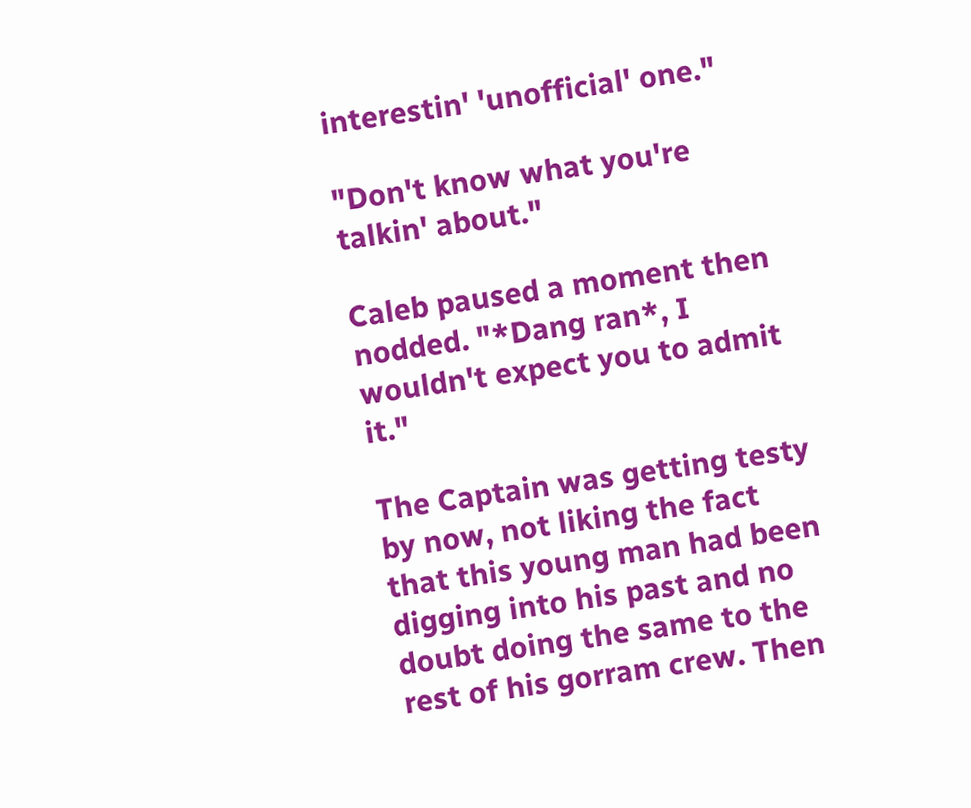interestin' 'unofficial' one."

"Don't know what you're talkin' about."

Caleb paused a moment then nodded. "*Dang ran*, I wouldn't expect you to admit it."

The Captain was getting testy by now, not liking the fact that this young man had been digging into his past and no doubt doing the same to the rest of his gorram crew. Then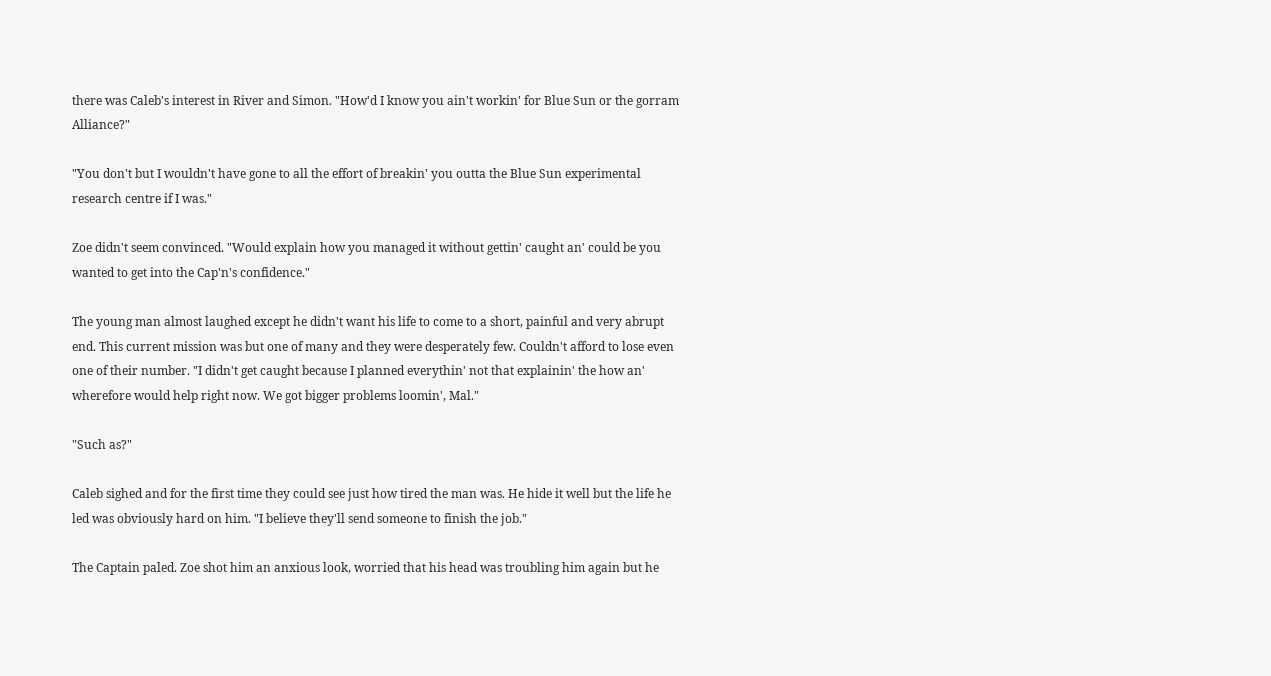there was Caleb's interest in River and Simon. "How'd I know you ain't workin' for Blue Sun or the gorram Alliance?"

"You don't but I wouldn't have gone to all the effort of breakin' you outta the Blue Sun experimental research centre if I was."

Zoe didn't seem convinced. "Would explain how you managed it without gettin' caught an' could be you wanted to get into the Cap'n's confidence."

The young man almost laughed except he didn't want his life to come to a short, painful and very abrupt end. This current mission was but one of many and they were desperately few. Couldn't afford to lose even one of their number. "I didn't get caught because I planned everythin' not that explainin' the how an' wherefore would help right now. We got bigger problems loomin', Mal."

"Such as?"

Caleb sighed and for the first time they could see just how tired the man was. He hide it well but the life he led was obviously hard on him. "I believe they'll send someone to finish the job."

The Captain paled. Zoe shot him an anxious look, worried that his head was troubling him again but he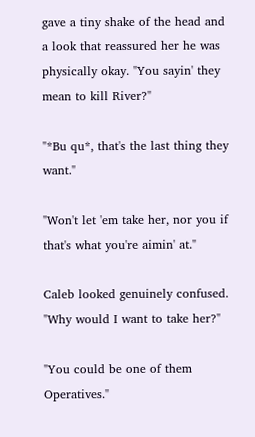gave a tiny shake of the head and a look that reassured her he was physically okay. "You sayin' they mean to kill River?"

"*Bu qu*, that's the last thing they want."

"Won't let 'em take her, nor you if that's what you're aimin' at."

Caleb looked genuinely confused. "Why would I want to take her?"

"You could be one of them Operatives."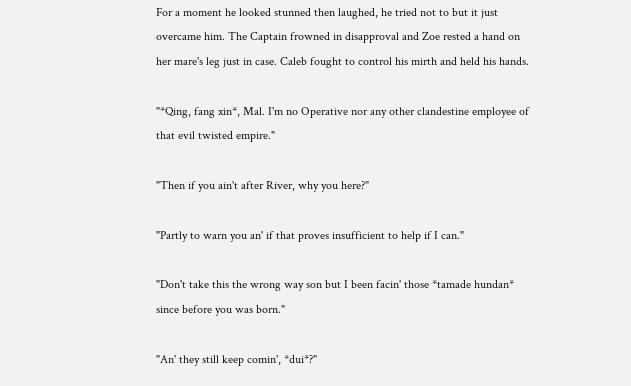For a moment he looked stunned then laughed, he tried not to but it just overcame him. The Captain frowned in disapproval and Zoe rested a hand on her mare's leg just in case. Caleb fought to control his mirth and held his hands.

"*Qing, fang xin*, Mal. I'm no Operative nor any other clandestine employee of that evil twisted empire."

"Then if you ain't after River, why you here?"

"Partly to warn you an' if that proves insufficient to help if I can."

"Don't take this the wrong way son but I been facin' those *tamade hundan* since before you was born."

"An' they still keep comin', *dui*?"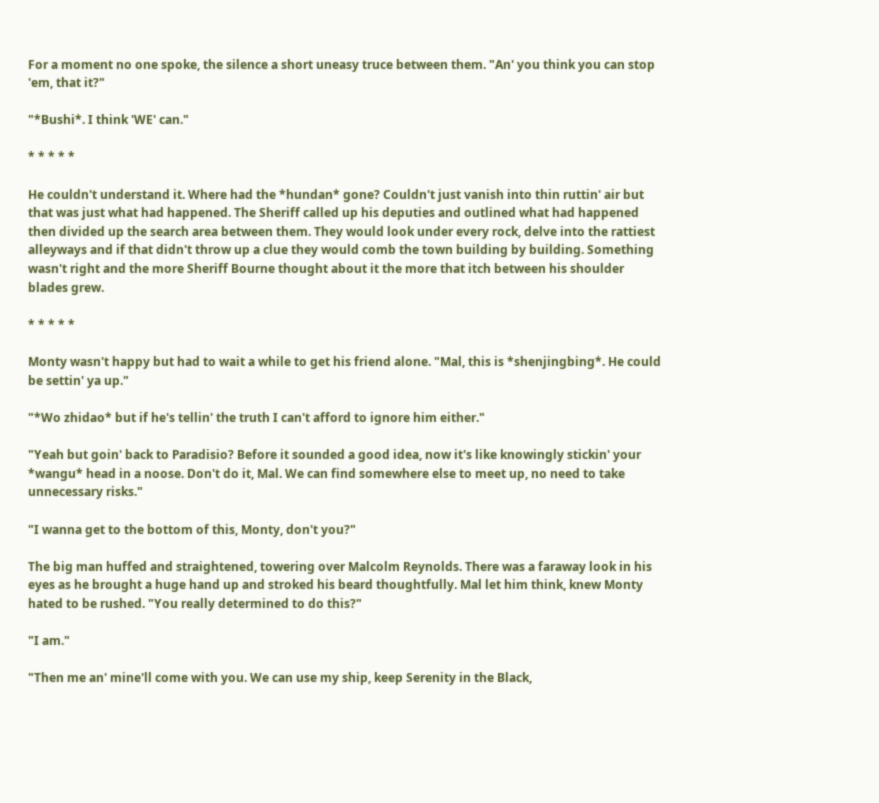For a moment no one spoke, the silence a short uneasy truce between them. "An' you think you can stop 'em, that it?"

"*Bushi*. I think 'WE' can."

* * * * *

He couldn't understand it. Where had the *hundan* gone? Couldn't just vanish into thin ruttin' air but that was just what had happened. The Sheriff called up his deputies and outlined what had happened then divided up the search area between them. They would look under every rock, delve into the rattiest alleyways and if that didn't throw up a clue they would comb the town building by building. Something wasn't right and the more Sheriff Bourne thought about it the more that itch between his shoulder blades grew.

* * * * *

Monty wasn't happy but had to wait a while to get his friend alone. "Mal, this is *shenjingbing*. He could be settin' ya up."

"*Wo zhidao* but if he's tellin' the truth I can't afford to ignore him either."

"Yeah but goin' back to Paradisio? Before it sounded a good idea, now it's like knowingly stickin' your *wangu* head in a noose. Don't do it, Mal. We can find somewhere else to meet up, no need to take unnecessary risks."

"I wanna get to the bottom of this, Monty, don't you?"

The big man huffed and straightened, towering over Malcolm Reynolds. There was a faraway look in his eyes as he brought a huge hand up and stroked his beard thoughtfully. Mal let him think, knew Monty hated to be rushed. "You really determined to do this?"

"I am."

"Then me an' mine'll come with you. We can use my ship, keep Serenity in the Black,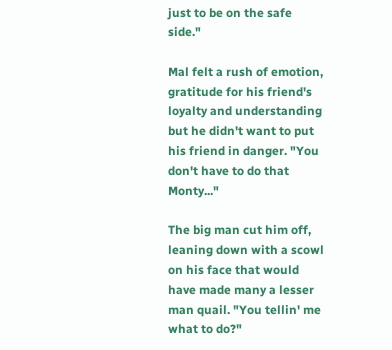just to be on the safe side."

Mal felt a rush of emotion, gratitude for his friend's loyalty and understanding but he didn't want to put his friend in danger. "You don't have to do that Monty..."

The big man cut him off, leaning down with a scowl on his face that would have made many a lesser man quail. "You tellin' me what to do?"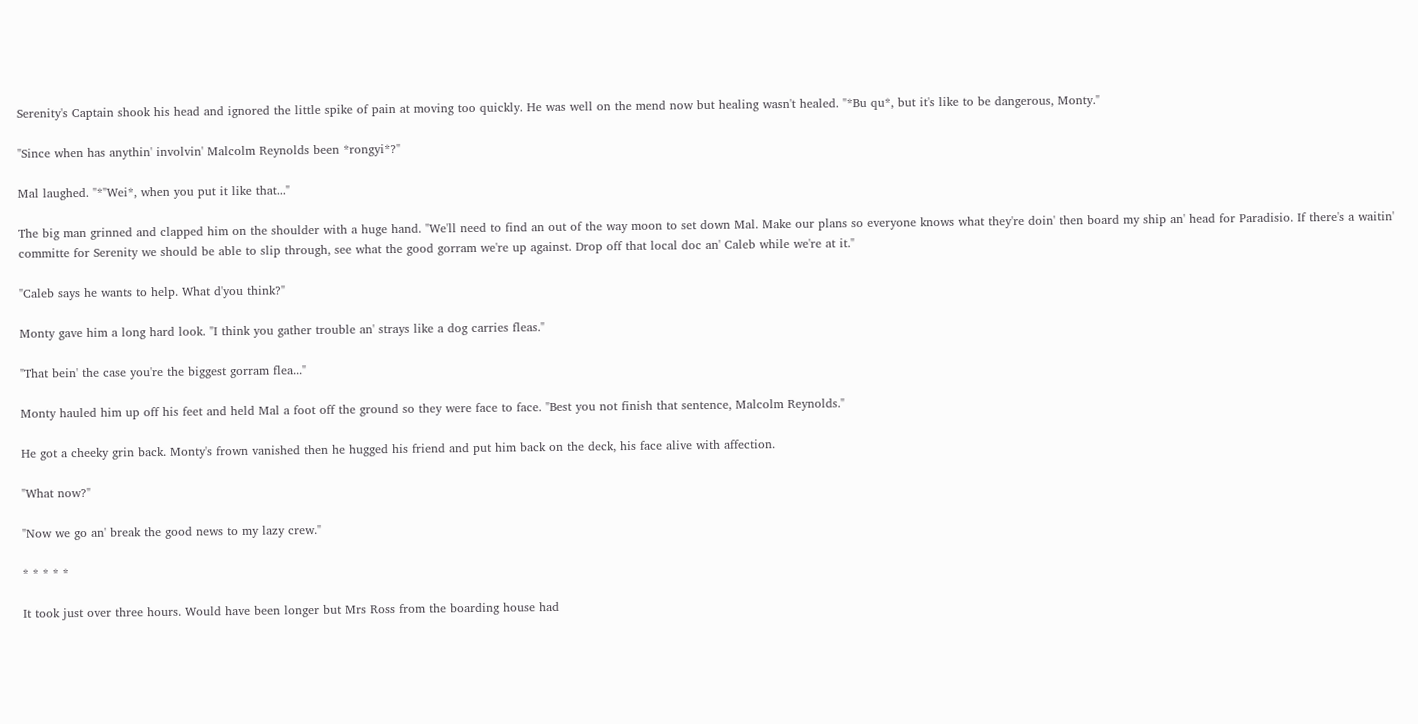Serenity's Captain shook his head and ignored the little spike of pain at moving too quickly. He was well on the mend now but healing wasn't healed. "*Bu qu*, but it's like to be dangerous, Monty."

"Since when has anythin' involvin' Malcolm Reynolds been *rongyi*?"

Mal laughed. "*"Wei*, when you put it like that..."

The big man grinned and clapped him on the shoulder with a huge hand. "We'll need to find an out of the way moon to set down Mal. Make our plans so everyone knows what they're doin' then board my ship an' head for Paradisio. If there's a waitin' committe for Serenity we should be able to slip through, see what the good gorram we're up against. Drop off that local doc an' Caleb while we're at it."

"Caleb says he wants to help. What d'you think?"

Monty gave him a long hard look. "I think you gather trouble an' strays like a dog carries fleas."

"That bein' the case you're the biggest gorram flea..."

Monty hauled him up off his feet and held Mal a foot off the ground so they were face to face. "Best you not finish that sentence, Malcolm Reynolds."

He got a cheeky grin back. Monty's frown vanished then he hugged his friend and put him back on the deck, his face alive with affection.

"What now?"

"Now we go an' break the good news to my lazy crew."

* * * * *

It took just over three hours. Would have been longer but Mrs Ross from the boarding house had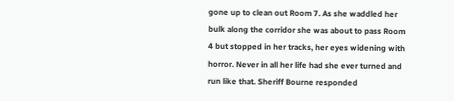gone up to clean out Room 7. As she waddled her bulk along the corridor she was about to pass Room 4 but stopped in her tracks, her eyes widening with horror. Never in all her life had she ever turned and run like that. Sheriff Bourne responded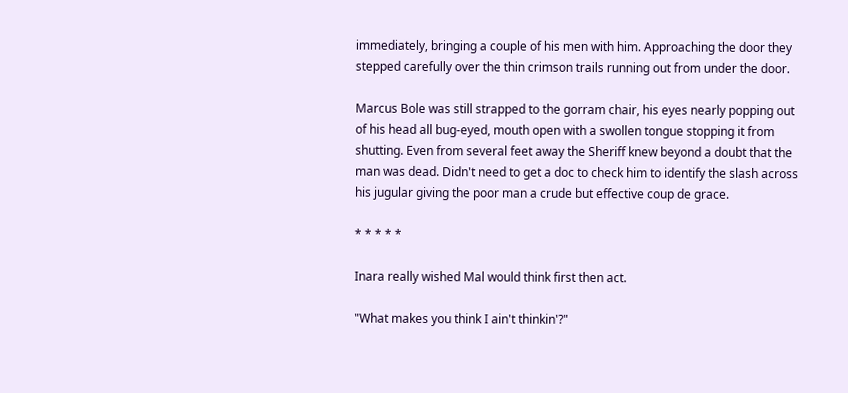immediately, bringing a couple of his men with him. Approaching the door they stepped carefully over the thin crimson trails running out from under the door.

Marcus Bole was still strapped to the gorram chair, his eyes nearly popping out of his head all bug-eyed, mouth open with a swollen tongue stopping it from shutting. Even from several feet away the Sheriff knew beyond a doubt that the man was dead. Didn't need to get a doc to check him to identify the slash across his jugular giving the poor man a crude but effective coup de grace.

* * * * *

Inara really wished Mal would think first then act.

"What makes you think I ain't thinkin'?"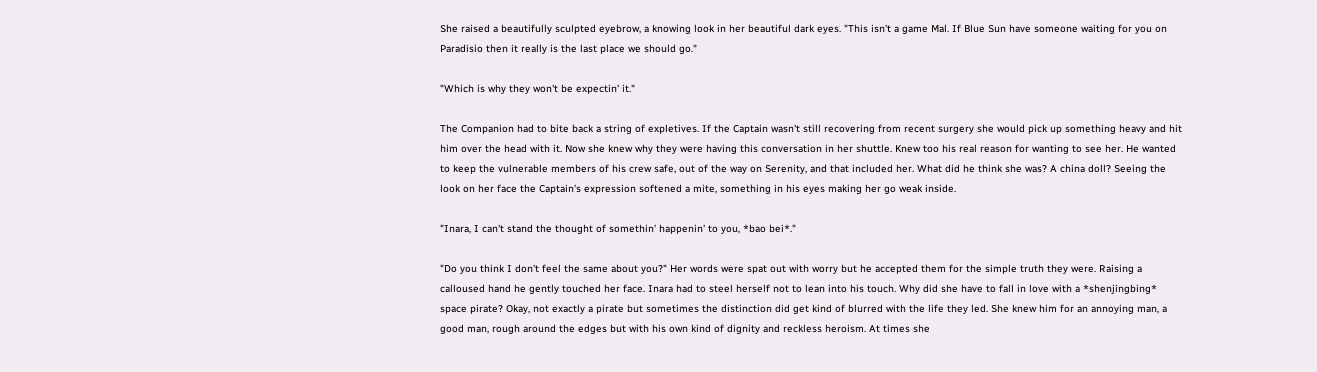She raised a beautifully sculpted eyebrow, a knowing look in her beautiful dark eyes. "This isn't a game Mal. If Blue Sun have someone waiting for you on Paradisio then it really is the last place we should go."

"Which is why they won't be expectin' it."

The Companion had to bite back a string of expletives. If the Captain wasn't still recovering from recent surgery she would pick up something heavy and hit him over the head with it. Now she knew why they were having this conversation in her shuttle. Knew too his real reason for wanting to see her. He wanted to keep the vulnerable members of his crew safe, out of the way on Serenity, and that included her. What did he think she was? A china doll? Seeing the look on her face the Captain's expression softened a mite, something in his eyes making her go weak inside.

"Inara, I can't stand the thought of somethin' happenin' to you, *bao bei*."

"Do you think I don't feel the same about you?" Her words were spat out with worry but he accepted them for the simple truth they were. Raising a calloused hand he gently touched her face. Inara had to steel herself not to lean into his touch. Why did she have to fall in love with a *shenjingbing* space pirate? Okay, not exactly a pirate but sometimes the distinction did get kind of blurred with the life they led. She knew him for an annoying man, a good man, rough around the edges but with his own kind of dignity and reckless heroism. At times she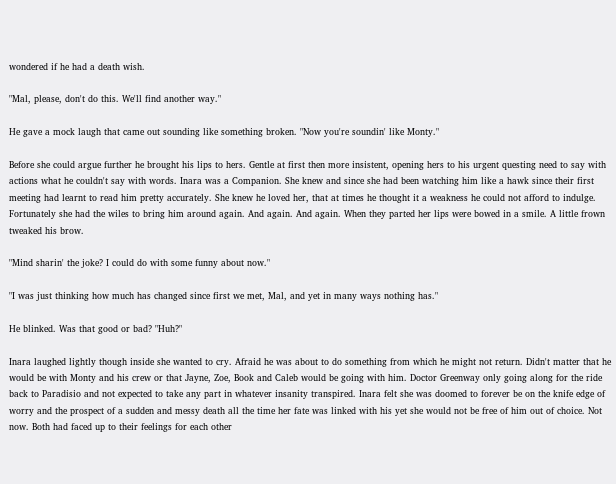wondered if he had a death wish.

"Mal, please, don't do this. We'll find another way."

He gave a mock laugh that came out sounding like something broken. "Now you're soundin' like Monty."

Before she could argue further he brought his lips to hers. Gentle at first then more insistent, opening hers to his urgent questing need to say with actions what he couldn't say with words. Inara was a Companion. She knew and since she had been watching him like a hawk since their first meeting had learnt to read him pretty accurately. She knew he loved her, that at times he thought it a weakness he could not afford to indulge. Fortunately she had the wiles to bring him around again. And again. And again. When they parted her lips were bowed in a smile. A little frown tweaked his brow.

"Mind sharin' the joke? I could do with some funny about now."

"I was just thinking how much has changed since first we met, Mal, and yet in many ways nothing has."

He blinked. Was that good or bad? "Huh?"

Inara laughed lightly though inside she wanted to cry. Afraid he was about to do something from which he might not return. Didn't matter that he would be with Monty and his crew or that Jayne, Zoe, Book and Caleb would be going with him. Doctor Greenway only going along for the ride back to Paradisio and not expected to take any part in whatever insanity transpired. Inara felt she was doomed to forever be on the knife edge of worry and the prospect of a sudden and messy death all the time her fate was linked with his yet she would not be free of him out of choice. Not now. Both had faced up to their feelings for each other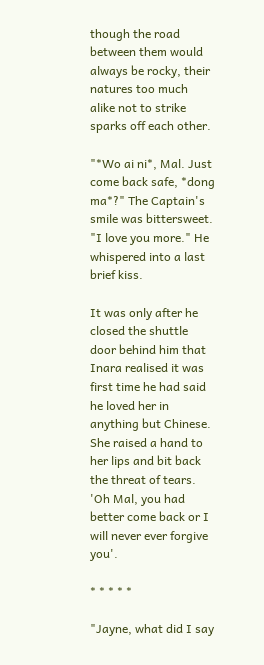though the road between them would always be rocky, their natures too much alike not to strike sparks off each other.

"*Wo ai ni*, Mal. Just come back safe, *dong ma*?" The Captain's smile was bittersweet. "I love you more." He whispered into a last brief kiss.

It was only after he closed the shuttle door behind him that Inara realised it was first time he had said he loved her in anything but Chinese. She raised a hand to her lips and bit back the threat of tears. 'Oh Mal, you had better come back or I will never ever forgive you'.

* * * * *

"Jayne, what did I say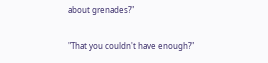about grenades?"

"That you couldn't have enough?"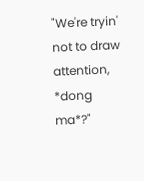"We're tryin' not to draw attention, *dong ma*?"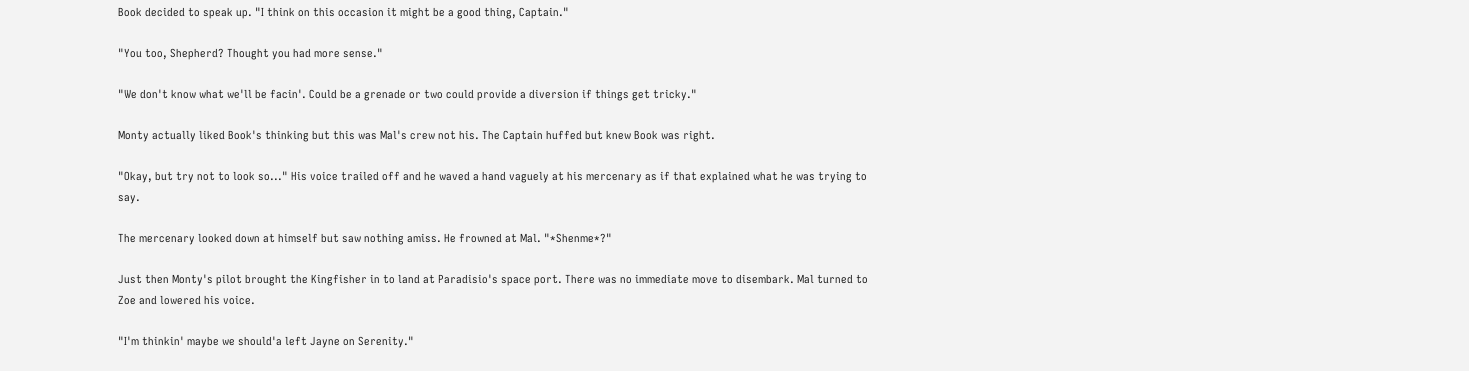Book decided to speak up. "I think on this occasion it might be a good thing, Captain."

"You too, Shepherd? Thought you had more sense."

"We don't know what we'll be facin'. Could be a grenade or two could provide a diversion if things get tricky."

Monty actually liked Book's thinking but this was Mal's crew not his. The Captain huffed but knew Book was right.

"Okay, but try not to look so..." His voice trailed off and he waved a hand vaguely at his mercenary as if that explained what he was trying to say.

The mercenary looked down at himself but saw nothing amiss. He frowned at Mal. "*Shenme*?"

Just then Monty's pilot brought the Kingfisher in to land at Paradisio's space port. There was no immediate move to disembark. Mal turned to Zoe and lowered his voice.

"I'm thinkin' maybe we should'a left Jayne on Serenity."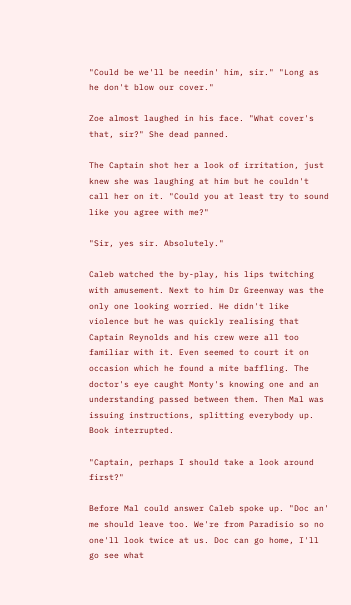"Could be we'll be needin' him, sir." "Long as he don't blow our cover."

Zoe almost laughed in his face. "What cover's that, sir?" She dead panned.

The Captain shot her a look of irritation, just knew she was laughing at him but he couldn't call her on it. "Could you at least try to sound like you agree with me?"

"Sir, yes sir. Absolutely."

Caleb watched the by-play, his lips twitching with amusement. Next to him Dr Greenway was the only one looking worried. He didn't like violence but he was quickly realising that Captain Reynolds and his crew were all too familiar with it. Even seemed to court it on occasion which he found a mite baffling. The doctor's eye caught Monty's knowing one and an understanding passed between them. Then Mal was issuing instructions, splitting everybody up. Book interrupted.

"Captain, perhaps I should take a look around first?"

Before Mal could answer Caleb spoke up. "Doc an' me should leave too. We're from Paradisio so no one'll look twice at us. Doc can go home, I'll go see what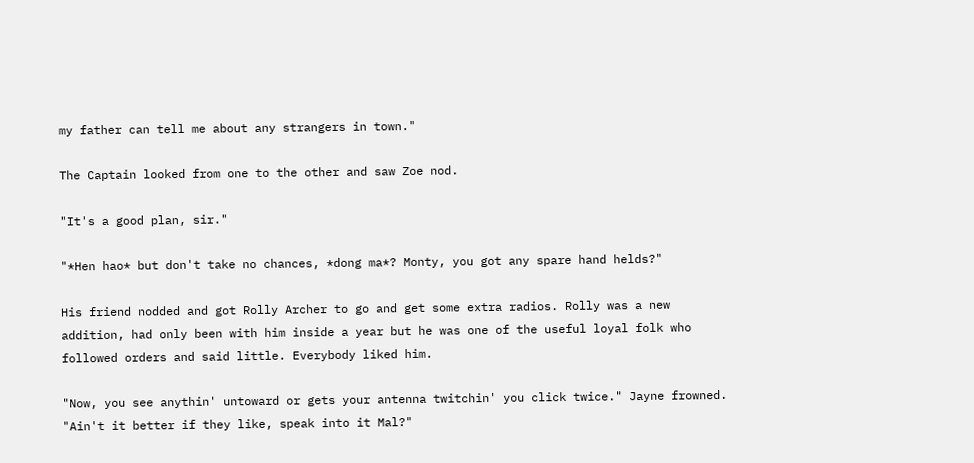my father can tell me about any strangers in town."

The Captain looked from one to the other and saw Zoe nod.

"It's a good plan, sir."

"*Hen hao* but don't take no chances, *dong ma*? Monty, you got any spare hand helds?"

His friend nodded and got Rolly Archer to go and get some extra radios. Rolly was a new addition, had only been with him inside a year but he was one of the useful loyal folk who followed orders and said little. Everybody liked him.

"Now, you see anythin' untoward or gets your antenna twitchin' you click twice." Jayne frowned. "Ain't it better if they like, speak into it Mal?"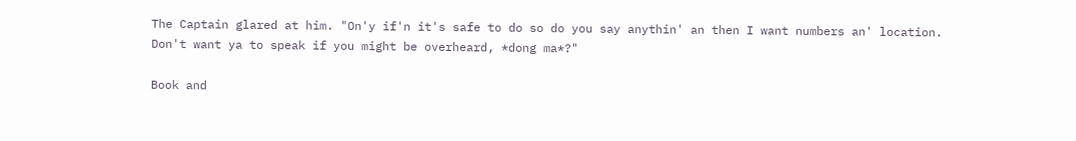The Captain glared at him. "On'y if'n it's safe to do so do you say anythin' an then I want numbers an' location. Don't want ya to speak if you might be overheard, *dong ma*?"

Book and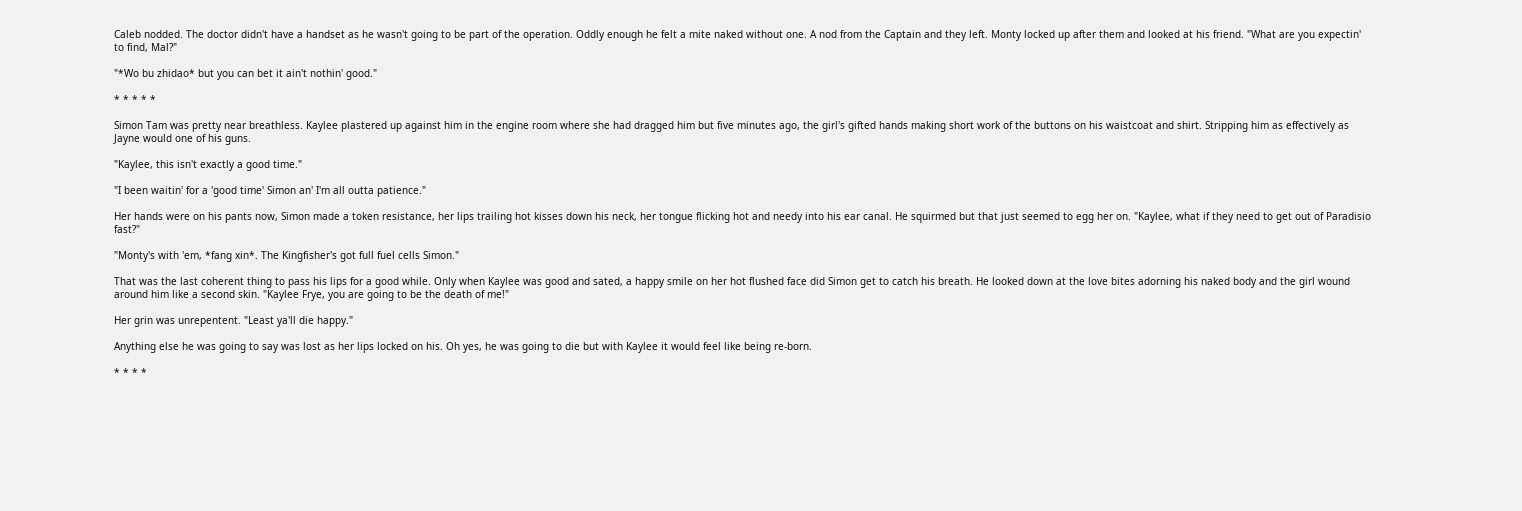Caleb nodded. The doctor didn't have a handset as he wasn't going to be part of the operation. Oddly enough he felt a mite naked without one. A nod from the Captain and they left. Monty locked up after them and looked at his friend. "What are you expectin' to find, Mal?"

"*Wo bu zhidao* but you can bet it ain't nothin' good."

* * * * *

Simon Tam was pretty near breathless. Kaylee plastered up against him in the engine room where she had dragged him but five minutes ago, the girl's gifted hands making short work of the buttons on his waistcoat and shirt. Stripping him as effectively as Jayne would one of his guns.

"Kaylee, this isn't exactly a good time."

"I been waitin' for a 'good time' Simon an' I'm all outta patience."

Her hands were on his pants now, Simon made a token resistance, her lips trailing hot kisses down his neck, her tongue flicking hot and needy into his ear canal. He squirmed but that just seemed to egg her on. "Kaylee, what if they need to get out of Paradisio fast?"

"Monty's with 'em, *fang xin*. The Kingfisher's got full fuel cells Simon."

That was the last coherent thing to pass his lips for a good while. Only when Kaylee was good and sated, a happy smile on her hot flushed face did Simon get to catch his breath. He looked down at the love bites adorning his naked body and the girl wound around him like a second skin. "Kaylee Frye, you are going to be the death of me!"

Her grin was unrepentent. "Least ya'll die happy."

Anything else he was going to say was lost as her lips locked on his. Oh yes, he was going to die but with Kaylee it would feel like being re-born.

* * * *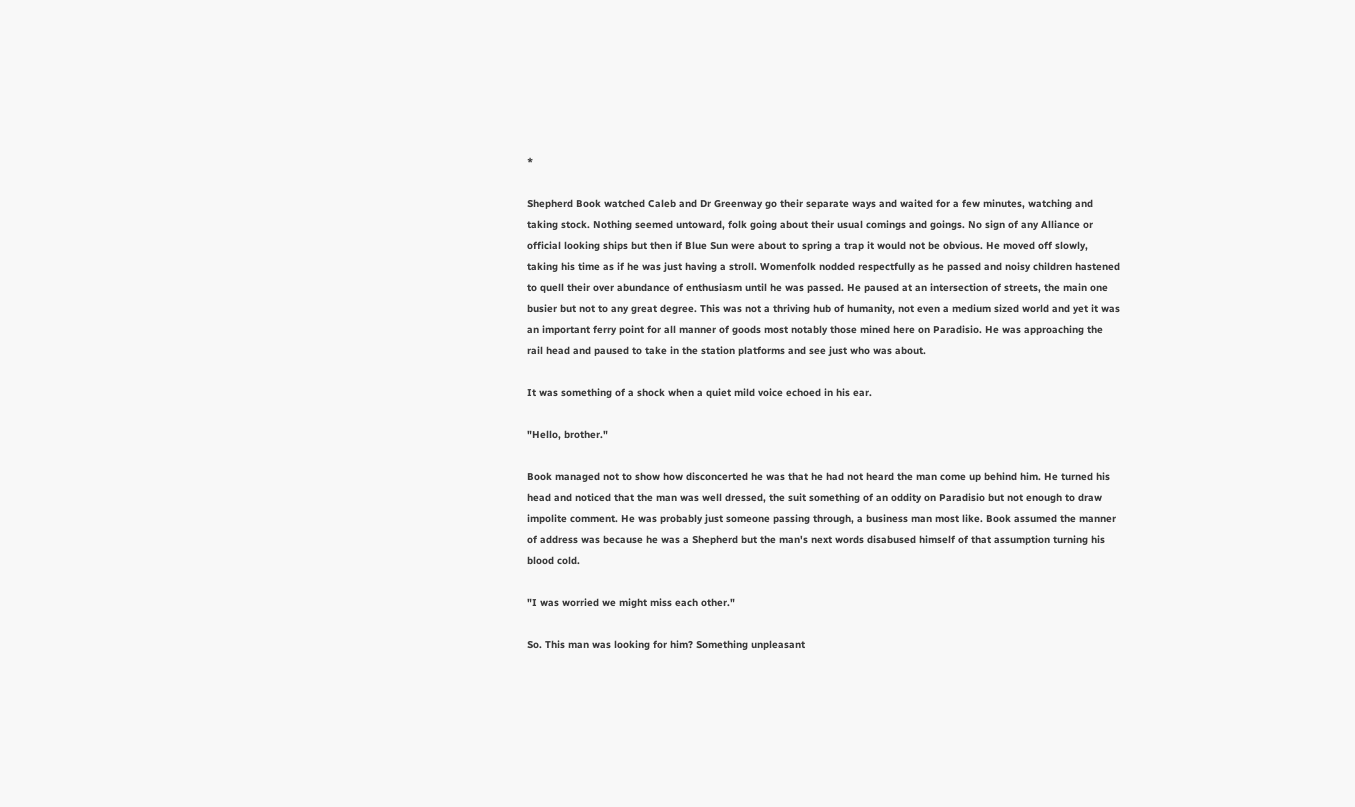*

Shepherd Book watched Caleb and Dr Greenway go their separate ways and waited for a few minutes, watching and taking stock. Nothing seemed untoward, folk going about their usual comings and goings. No sign of any Alliance or official looking ships but then if Blue Sun were about to spring a trap it would not be obvious. He moved off slowly, taking his time as if he was just having a stroll. Womenfolk nodded respectfully as he passed and noisy children hastened to quell their over abundance of enthusiasm until he was passed. He paused at an intersection of streets, the main one busier but not to any great degree. This was not a thriving hub of humanity, not even a medium sized world and yet it was an important ferry point for all manner of goods most notably those mined here on Paradisio. He was approaching the rail head and paused to take in the station platforms and see just who was about.

It was something of a shock when a quiet mild voice echoed in his ear.

"Hello, brother."

Book managed not to show how disconcerted he was that he had not heard the man come up behind him. He turned his head and noticed that the man was well dressed, the suit something of an oddity on Paradisio but not enough to draw impolite comment. He was probably just someone passing through, a business man most like. Book assumed the manner of address was because he was a Shepherd but the man's next words disabused himself of that assumption turning his blood cold.

"I was worried we might miss each other."

So. This man was looking for him? Something unpleasant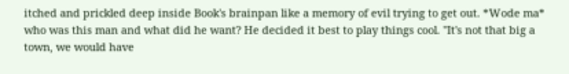itched and prickled deep inside Book's brainpan like a memory of evil trying to get out. *Wode ma* who was this man and what did he want? He decided it best to play things cool. "It's not that big a town, we would have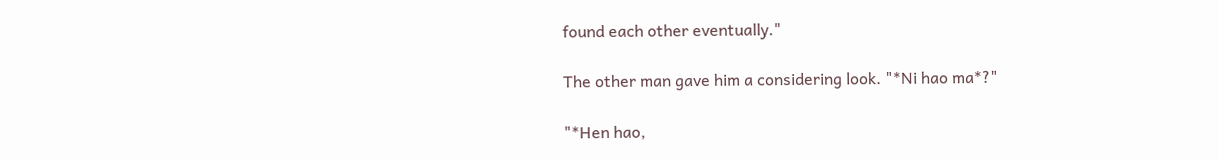found each other eventually."

The other man gave him a considering look. "*Ni hao ma*?"

"*Hen hao,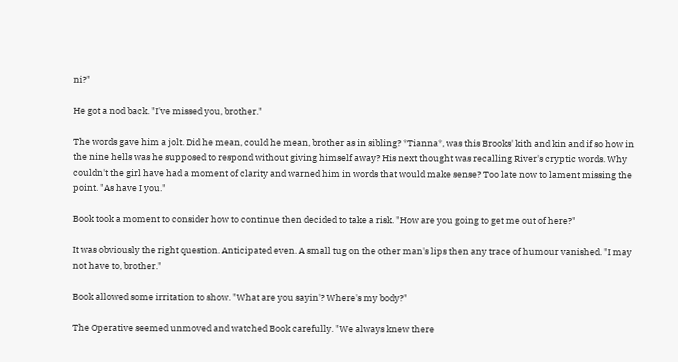ni?"

He got a nod back. "I've missed you, brother."

The words gave him a jolt. Did he mean, could he mean, brother as in sibling? *Tianna*, was this Brooks' kith and kin and if so how in the nine hells was he supposed to respond without giving himself away? His next thought was recalling River's cryptic words. Why couldn't the girl have had a moment of clarity and warned him in words that would make sense? Too late now to lament missing the point. "As have I you."

Book took a moment to consider how to continue then decided to take a risk. "How are you going to get me out of here?"

It was obviously the right question. Anticipated even. A small tug on the other man's lips then any trace of humour vanished. "I may not have to, brother."

Book allowed some irritation to show. "What are you sayin'? Where's my body?"

The Operative seemed unmoved and watched Book carefully. "We always knew there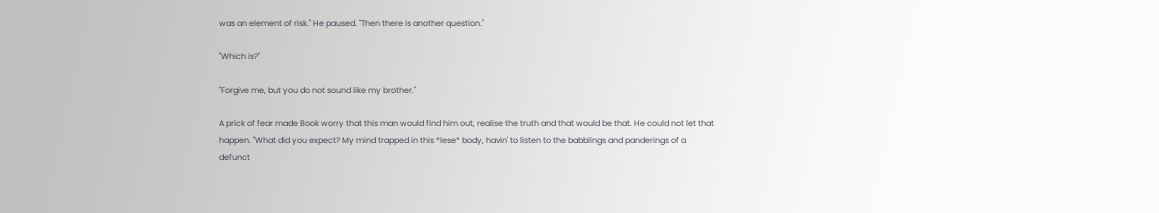was an element of risk." He paused. "Then there is another question."

"Which is?"

"Forgive me, but you do not sound like my brother."

A prick of fear made Book worry that this man would find him out, realise the truth and that would be that. He could not let that happen. "What did you expect? My mind trapped in this *lese* body, havin' to listen to the babblings and panderings of a defunct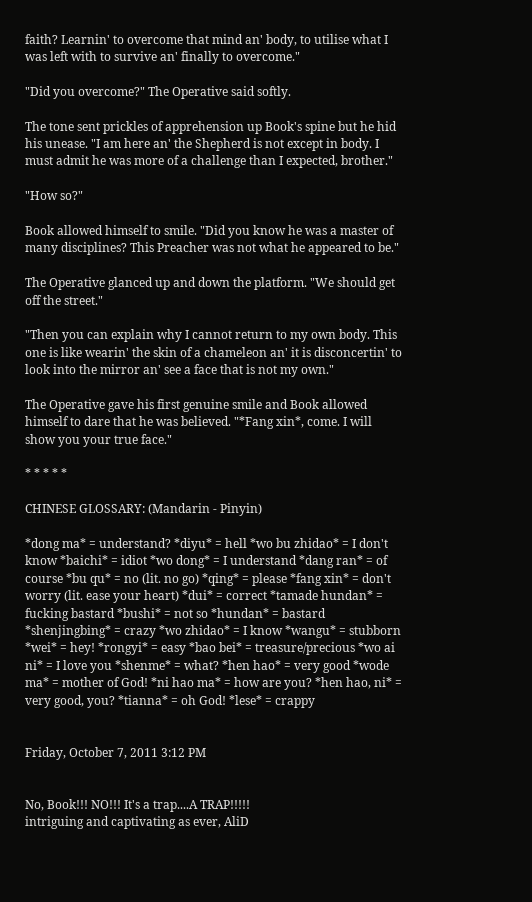faith? Learnin' to overcome that mind an' body, to utilise what I was left with to survive an' finally to overcome."

"Did you overcome?" The Operative said softly.

The tone sent prickles of apprehension up Book's spine but he hid his unease. "I am here an' the Shepherd is not except in body. I must admit he was more of a challenge than I expected, brother."

"How so?"

Book allowed himself to smile. "Did you know he was a master of many disciplines? This Preacher was not what he appeared to be."

The Operative glanced up and down the platform. "We should get off the street."

"Then you can explain why I cannot return to my own body. This one is like wearin' the skin of a chameleon an' it is disconcertin' to look into the mirror an' see a face that is not my own."

The Operative gave his first genuine smile and Book allowed himself to dare that he was believed. "*Fang xin*, come. I will show you your true face."

* * * * *

CHINESE GLOSSARY: (Mandarin - Pinyin)

*dong ma* = understand? *diyu* = hell *wo bu zhidao* = I don't know *baichi* = idiot *wo dong* = I understand *dang ran* = of course *bu qu* = no (lit. no go) *qing* = please *fang xin* = don't worry (lit. ease your heart) *dui* = correct *tamade hundan* = fucking bastard *bushi* = not so *hundan* = bastard *shenjingbing* = crazy *wo zhidao* = I know *wangu* = stubborn *wei* = hey! *rongyi* = easy *bao bei* = treasure/precious *wo ai ni* = I love you *shenme* = what? *hen hao* = very good *wode ma* = mother of God! *ni hao ma* = how are you? *hen hao, ni* = very good, you? *tianna* = oh God! *lese* = crappy


Friday, October 7, 2011 3:12 PM


No, Book!!! NO!!! It's a trap....A TRAP!!!!!
intriguing and captivating as ever, AliD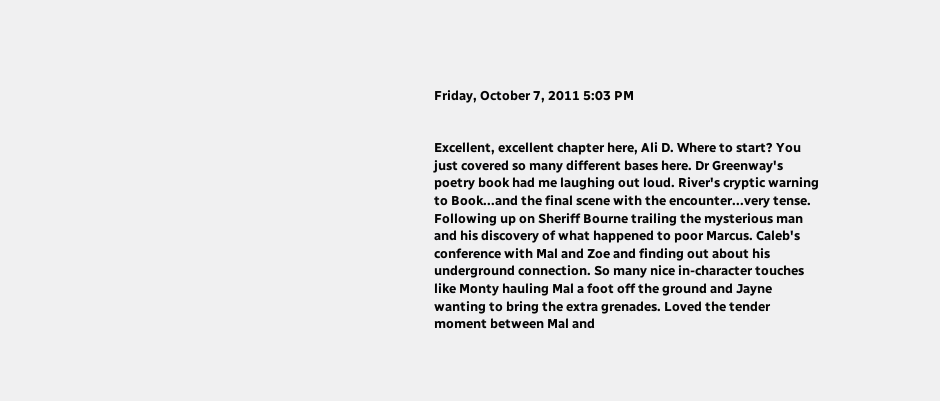Friday, October 7, 2011 5:03 PM


Excellent, excellent chapter here, Ali D. Where to start? You just covered so many different bases here. Dr Greenway's poetry book had me laughing out loud. River's cryptic warning to Book...and the final scene with the encounter...very tense. Following up on Sheriff Bourne trailing the mysterious man and his discovery of what happened to poor Marcus. Caleb's conference with Mal and Zoe and finding out about his underground connection. So many nice in-character touches like Monty hauling Mal a foot off the ground and Jayne wanting to bring the extra grenades. Loved the tender moment between Mal and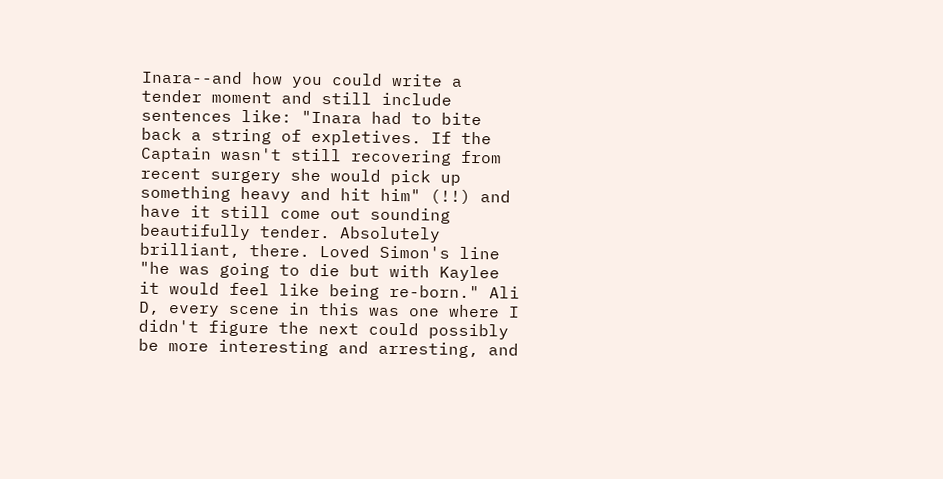Inara--and how you could write a tender moment and still include sentences like: "Inara had to bite back a string of expletives. If the Captain wasn't still recovering from recent surgery she would pick up something heavy and hit him" (!!) and have it still come out sounding beautifully tender. Absolutely brilliant, there. Loved Simon's line "he was going to die but with Kaylee it would feel like being re-born." Ali D, every scene in this was one where I didn't figure the next could possibly be more interesting and arresting, and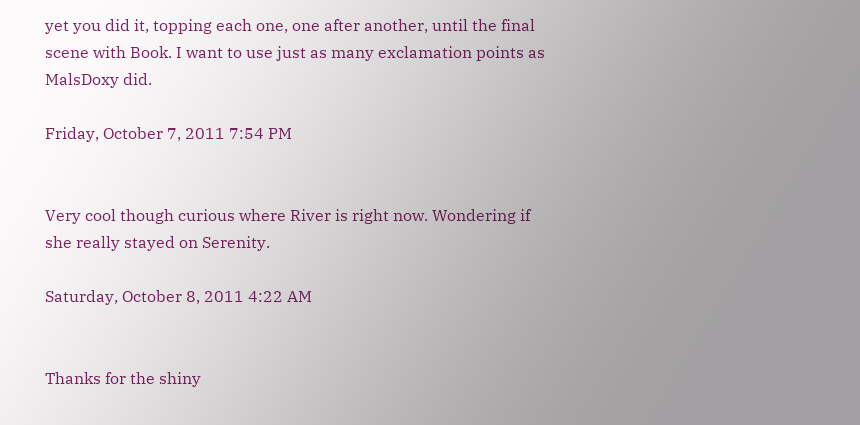yet you did it, topping each one, one after another, until the final scene with Book. I want to use just as many exclamation points as MalsDoxy did.

Friday, October 7, 2011 7:54 PM


Very cool though curious where River is right now. Wondering if she really stayed on Serenity.

Saturday, October 8, 2011 4:22 AM


Thanks for the shiny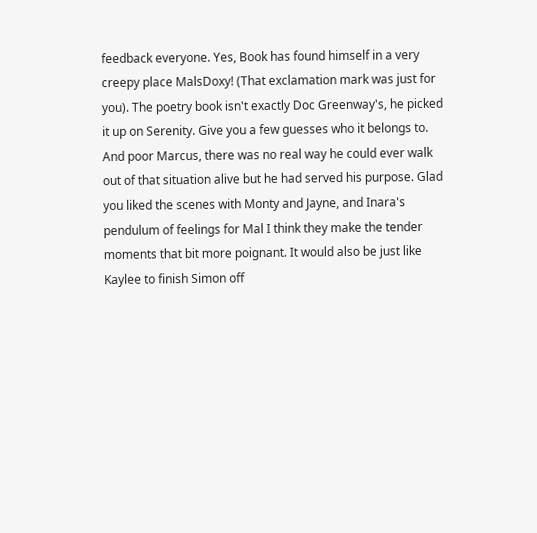feedback everyone. Yes, Book has found himself in a very creepy place MalsDoxy! (That exclamation mark was just for you). The poetry book isn't exactly Doc Greenway's, he picked it up on Serenity. Give you a few guesses who it belongs to. And poor Marcus, there was no real way he could ever walk out of that situation alive but he had served his purpose. Glad you liked the scenes with Monty and Jayne, and Inara's pendulum of feelings for Mal I think they make the tender moments that bit more poignant. It would also be just like Kaylee to finish Simon off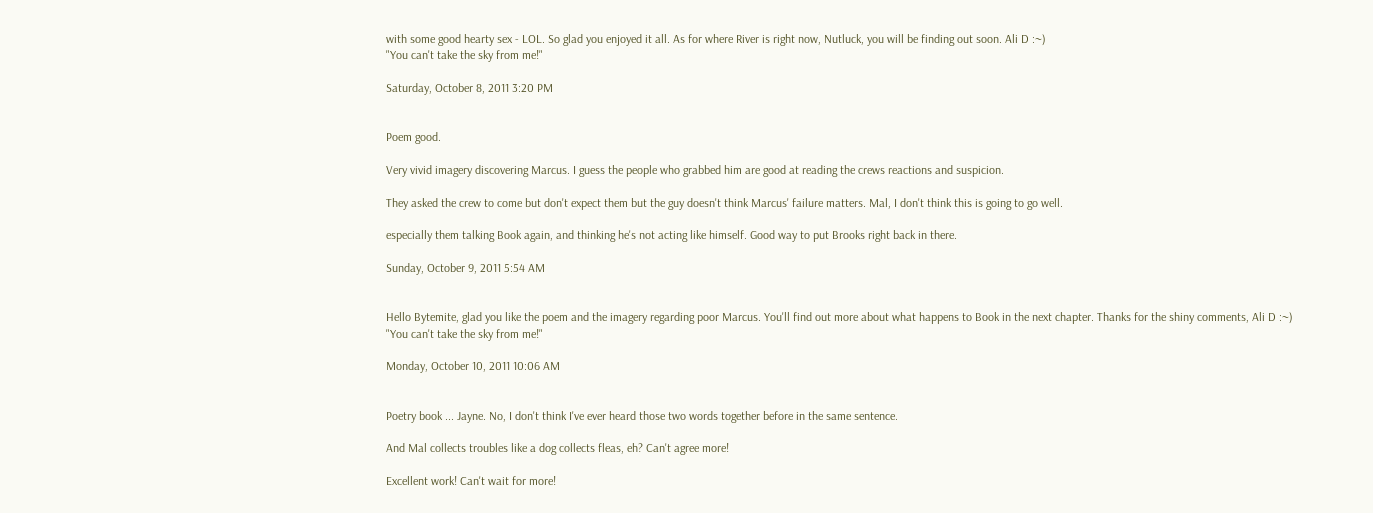with some good hearty sex - LOL. So glad you enjoyed it all. As for where River is right now, Nutluck, you will be finding out soon. Ali D :~)
"You can't take the sky from me!"

Saturday, October 8, 2011 3:20 PM


Poem good.

Very vivid imagery discovering Marcus. I guess the people who grabbed him are good at reading the crews reactions and suspicion.

They asked the crew to come but don't expect them but the guy doesn't think Marcus' failure matters. Mal, I don't think this is going to go well.

especially them talking Book again, and thinking he's not acting like himself. Good way to put Brooks right back in there.

Sunday, October 9, 2011 5:54 AM


Hello Bytemite, glad you like the poem and the imagery regarding poor Marcus. You'll find out more about what happens to Book in the next chapter. Thanks for the shiny comments, Ali D :~)
"You can't take the sky from me!"

Monday, October 10, 2011 10:06 AM


Poetry book ... Jayne. No, I don't think I've ever heard those two words together before in the same sentence.

And Mal collects troubles like a dog collects fleas, eh? Can't agree more!

Excellent work! Can't wait for more!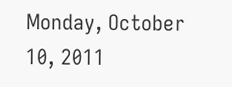Monday, October 10, 2011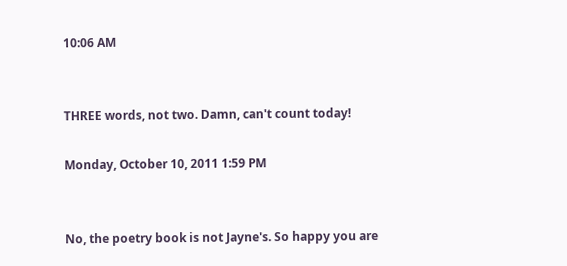10:06 AM


THREE words, not two. Damn, can't count today!

Monday, October 10, 2011 1:59 PM


No, the poetry book is not Jayne's. So happy you are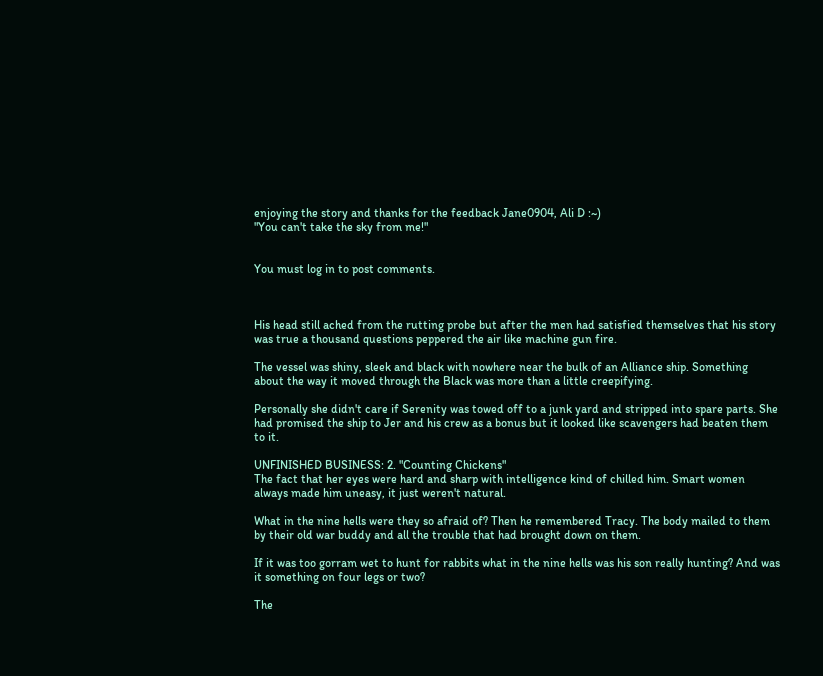enjoying the story and thanks for the feedback Jane0904, Ali D :~)
"You can't take the sky from me!"


You must log in to post comments.



His head still ached from the rutting probe but after the men had satisfied themselves that his story was true a thousand questions peppered the air like machine gun fire.

The vessel was shiny, sleek and black with nowhere near the bulk of an Alliance ship. Something about the way it moved through the Black was more than a little creepifying.

Personally she didn't care if Serenity was towed off to a junk yard and stripped into spare parts. She had promised the ship to Jer and his crew as a bonus but it looked like scavengers had beaten them to it.

UNFINISHED BUSINESS: 2. "Counting Chickens"
The fact that her eyes were hard and sharp with intelligence kind of chilled him. Smart women always made him uneasy, it just weren't natural.

What in the nine hells were they so afraid of? Then he remembered Tracy. The body mailed to them by their old war buddy and all the trouble that had brought down on them.

If it was too gorram wet to hunt for rabbits what in the nine hells was his son really hunting? And was it something on four legs or two?

The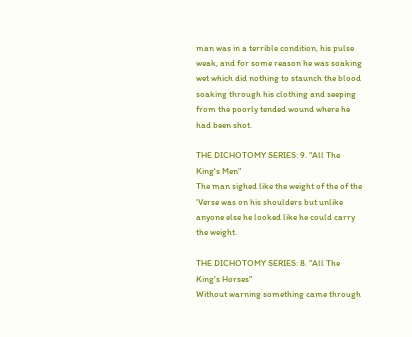man was in a terrible condition, his pulse weak, and for some reason he was soaking wet which did nothing to staunch the blood soaking through his clothing and seeping from the poorly tended wound where he had been shot.

THE DICHOTOMY SERIES: 9. "All The King's Men"
The man sighed like the weight of the of the 'Verse was on his shoulders but unlike anyone else he looked like he could carry the weight.

THE DICHOTOMY SERIES: 8. "All The King's Horses"
Without warning something came through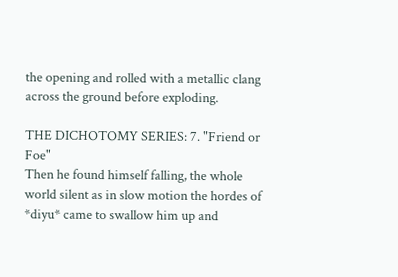the opening and rolled with a metallic clang across the ground before exploding.

THE DICHOTOMY SERIES: 7. "Friend or Foe"
Then he found himself falling, the whole world silent as in slow motion the hordes of *diyu* came to swallow him up and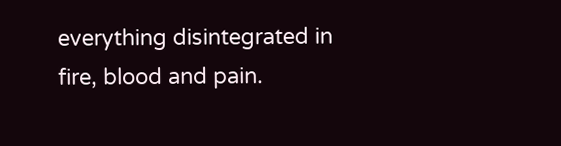everything disintegrated in fire, blood and pain.